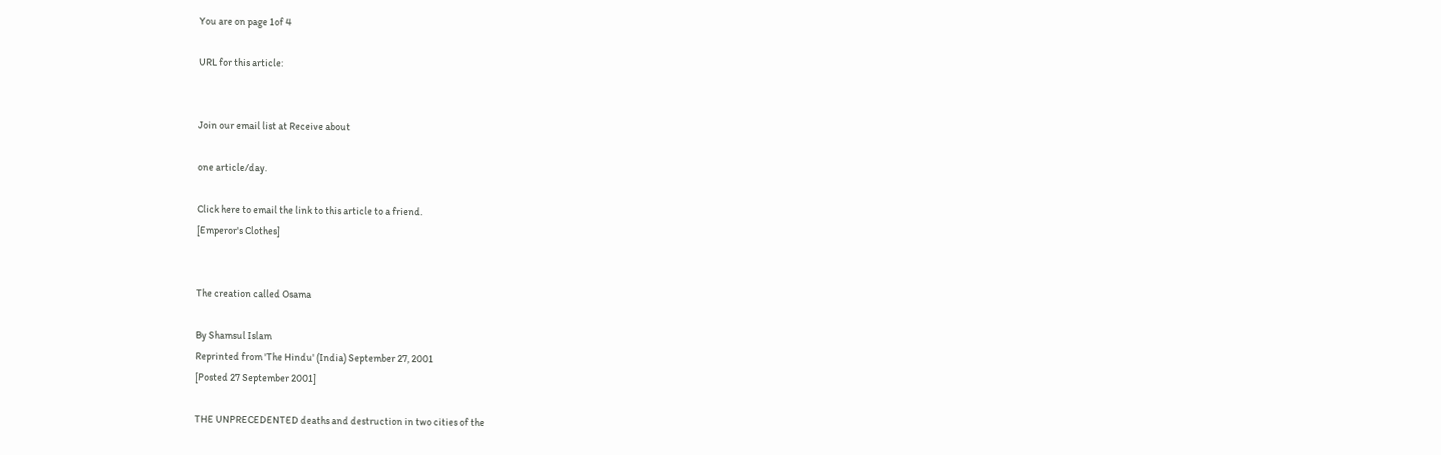You are on page 1of 4

URL for this article:


Join our email list at Receive about

one article/day.

Click here to email the link to this article to a friend.
[Emperor's Clothes]


The creation called Osama

By Shamsul Islam
Reprinted from 'The Hindu' (India) September 27, 2001
[Posted 27 September 2001]

THE UNPRECEDENTED deaths and destruction in two cities of the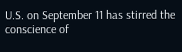U.S. on September 11 has stirred the conscience of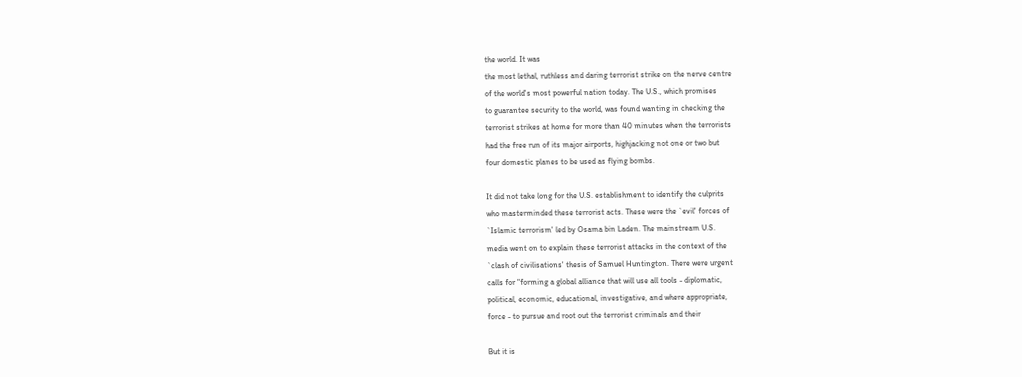the world. It was
the most lethal, ruthless and daring terrorist strike on the nerve centre
of the world's most powerful nation today. The U.S., which promises
to guarantee security to the world, was found wanting in checking the
terrorist strikes at home for more than 40 minutes when the terrorists
had the free run of its major airports, highjacking not one or two but
four domestic planes to be used as flying bombs.

It did not take long for the U.S. establishment to identify the culprits
who masterminded these terrorist acts. These were the `evil' forces of
`Islamic terrorism' led by Osama bin Laden. The mainstream U.S.
media went on to explain these terrorist attacks in the context of the
`clash of civilisations' thesis of Samuel Huntington. There were urgent
calls for "forming a global alliance that will use all tools - diplomatic,
political, economic, educational, investigative, and where appropriate,
force - to pursue and root out the terrorist criminals and their

But it is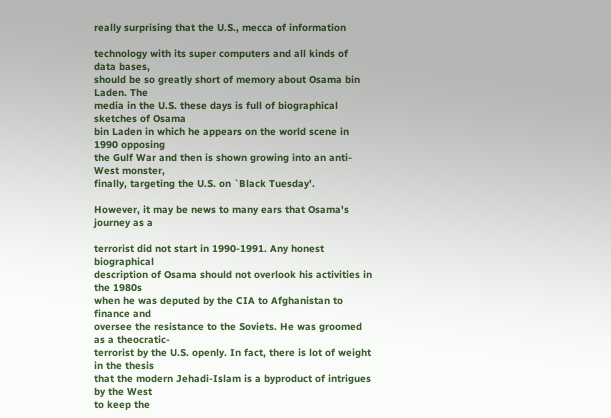really surprising that the U.S., mecca of information

technology with its super computers and all kinds of data bases,
should be so greatly short of memory about Osama bin Laden. The
media in the U.S. these days is full of biographical sketches of Osama
bin Laden in which he appears on the world scene in 1990 opposing
the Gulf War and then is shown growing into an anti-West monster,
finally, targeting the U.S. on `Black Tuesday'.

However, it may be news to many ears that Osama's journey as a

terrorist did not start in 1990-1991. Any honest biographical
description of Osama should not overlook his activities in the 1980s
when he was deputed by the CIA to Afghanistan to finance and
oversee the resistance to the Soviets. He was groomed as a theocratic-
terrorist by the U.S. openly. In fact, there is lot of weight in the thesis
that the modern Jehadi-Islam is a byproduct of intrigues by the West
to keep the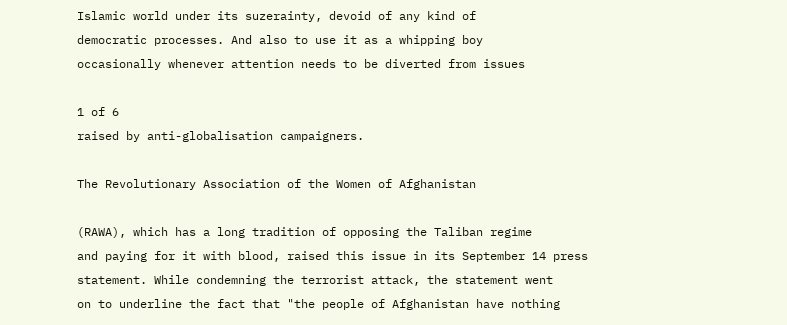Islamic world under its suzerainty, devoid of any kind of
democratic processes. And also to use it as a whipping boy
occasionally whenever attention needs to be diverted from issues

1 of 6
raised by anti-globalisation campaigners.

The Revolutionary Association of the Women of Afghanistan

(RAWA), which has a long tradition of opposing the Taliban regime
and paying for it with blood, raised this issue in its September 14 press
statement. While condemning the terrorist attack, the statement went
on to underline the fact that "the people of Afghanistan have nothing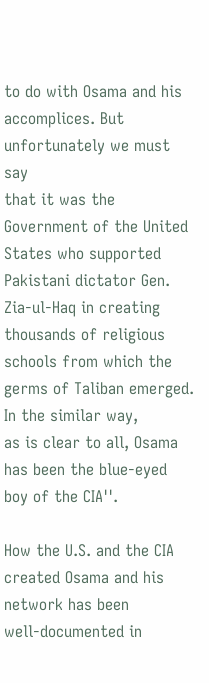to do with Osama and his accomplices. But unfortunately we must say
that it was the Government of the United States who supported
Pakistani dictator Gen. Zia-ul-Haq in creating thousands of religious
schools from which the germs of Taliban emerged. In the similar way,
as is clear to all, Osama has been the blue-eyed boy of the CIA''.

How the U.S. and the CIA created Osama and his network has been
well-documented in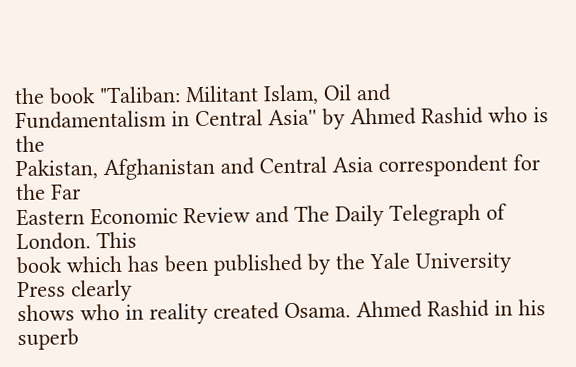the book "Taliban: Militant Islam, Oil and
Fundamentalism in Central Asia'' by Ahmed Rashid who is the
Pakistan, Afghanistan and Central Asia correspondent for the Far
Eastern Economic Review and The Daily Telegraph of London. This
book which has been published by the Yale University Press clearly
shows who in reality created Osama. Ahmed Rashid in his superb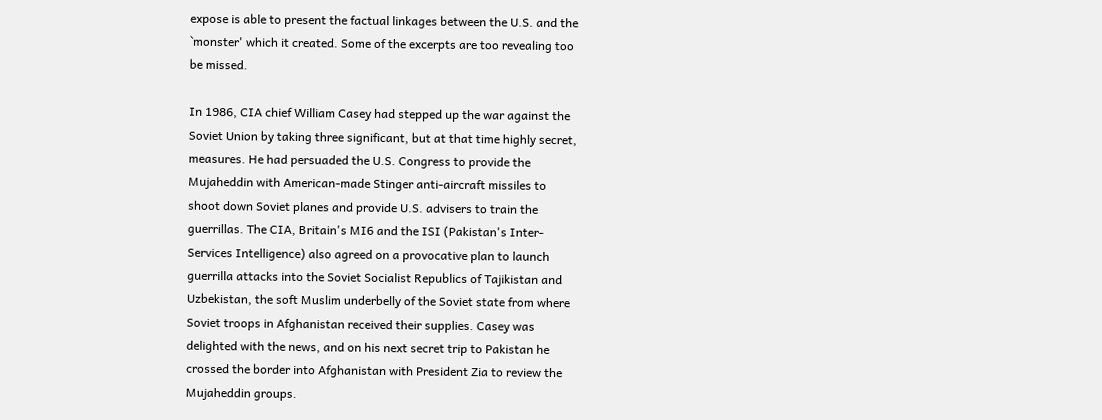expose is able to present the factual linkages between the U.S. and the
`monster' which it created. Some of the excerpts are too revealing too
be missed.

In 1986, CIA chief William Casey had stepped up the war against the
Soviet Union by taking three significant, but at that time highly secret,
measures. He had persuaded the U.S. Congress to provide the
Mujaheddin with American-made Stinger anti-aircraft missiles to
shoot down Soviet planes and provide U.S. advisers to train the
guerrillas. The CIA, Britain's MI6 and the ISI (Pakistan's Inter-
Services Intelligence) also agreed on a provocative plan to launch
guerrilla attacks into the Soviet Socialist Republics of Tajikistan and
Uzbekistan, the soft Muslim underbelly of the Soviet state from where
Soviet troops in Afghanistan received their supplies. Casey was
delighted with the news, and on his next secret trip to Pakistan he
crossed the border into Afghanistan with President Zia to review the
Mujaheddin groups.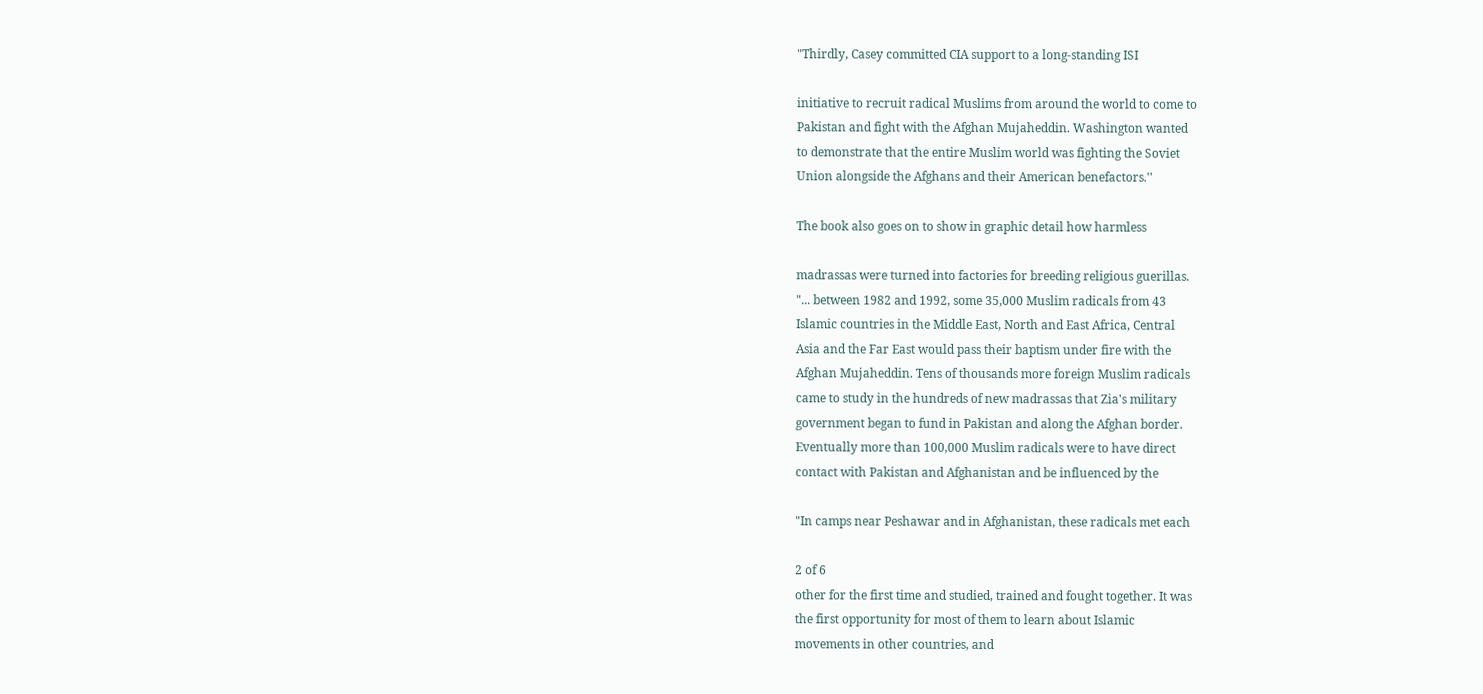"Thirdly, Casey committed CIA support to a long-standing ISI

initiative to recruit radical Muslims from around the world to come to
Pakistan and fight with the Afghan Mujaheddin. Washington wanted
to demonstrate that the entire Muslim world was fighting the Soviet
Union alongside the Afghans and their American benefactors.''

The book also goes on to show in graphic detail how harmless

madrassas were turned into factories for breeding religious guerillas.
"... between 1982 and 1992, some 35,000 Muslim radicals from 43
Islamic countries in the Middle East, North and East Africa, Central
Asia and the Far East would pass their baptism under fire with the
Afghan Mujaheddin. Tens of thousands more foreign Muslim radicals
came to study in the hundreds of new madrassas that Zia's military
government began to fund in Pakistan and along the Afghan border.
Eventually more than 100,000 Muslim radicals were to have direct
contact with Pakistan and Afghanistan and be influenced by the

"In camps near Peshawar and in Afghanistan, these radicals met each

2 of 6
other for the first time and studied, trained and fought together. It was
the first opportunity for most of them to learn about Islamic
movements in other countries, and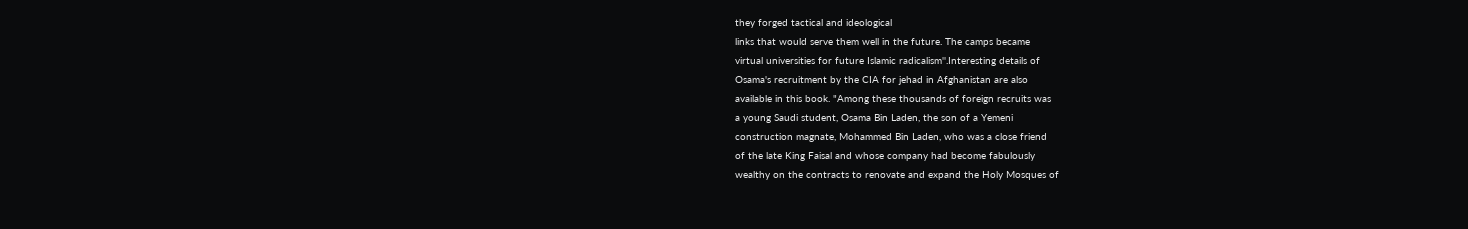they forged tactical and ideological
links that would serve them well in the future. The camps became
virtual universities for future Islamic radicalism''.Interesting details of
Osama's recruitment by the CIA for jehad in Afghanistan are also
available in this book. "Among these thousands of foreign recruits was
a young Saudi student, Osama Bin Laden, the son of a Yemeni
construction magnate, Mohammed Bin Laden, who was a close friend
of the late King Faisal and whose company had become fabulously
wealthy on the contracts to renovate and expand the Holy Mosques of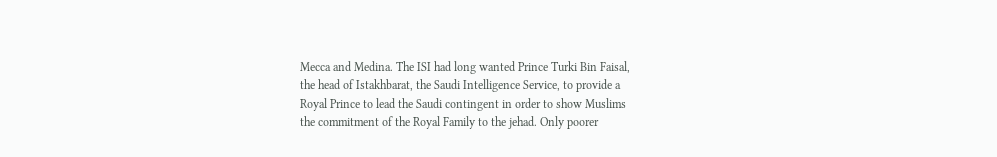Mecca and Medina. The ISI had long wanted Prince Turki Bin Faisal,
the head of Istakhbarat, the Saudi Intelligence Service, to provide a
Royal Prince to lead the Saudi contingent in order to show Muslims
the commitment of the Royal Family to the jehad. Only poorer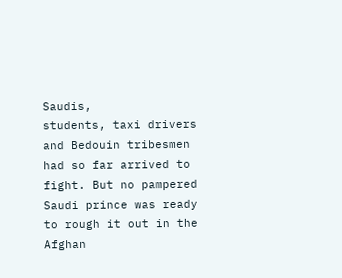Saudis,
students, taxi drivers and Bedouin tribesmen had so far arrived to
fight. But no pampered Saudi prince was ready to rough it out in the
Afghan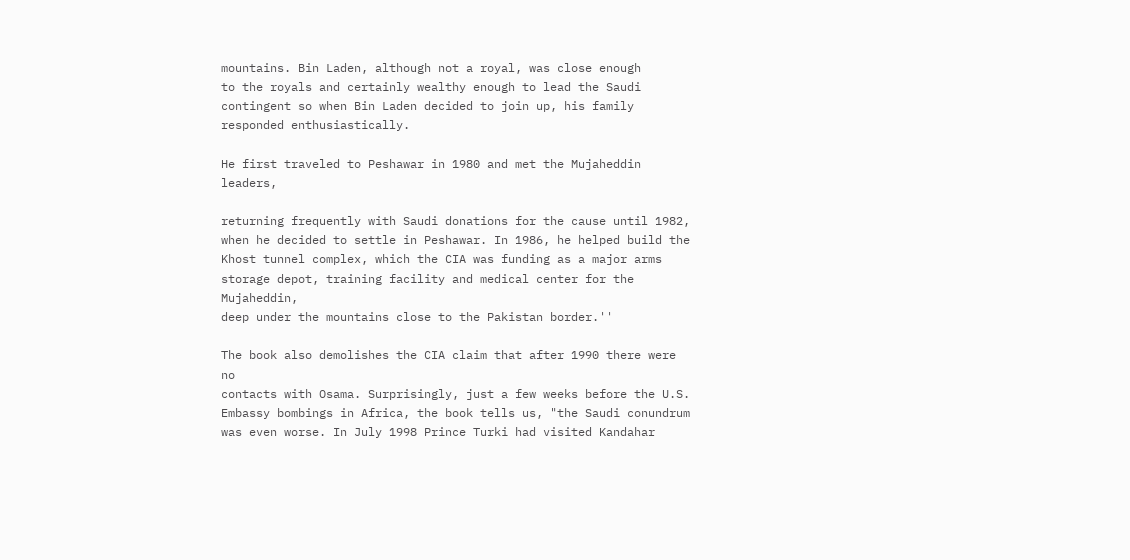mountains. Bin Laden, although not a royal, was close enough
to the royals and certainly wealthy enough to lead the Saudi
contingent so when Bin Laden decided to join up, his family
responded enthusiastically.

He first traveled to Peshawar in 1980 and met the Mujaheddin leaders,

returning frequently with Saudi donations for the cause until 1982,
when he decided to settle in Peshawar. In 1986, he helped build the
Khost tunnel complex, which the CIA was funding as a major arms
storage depot, training facility and medical center for the Mujaheddin,
deep under the mountains close to the Pakistan border.''

The book also demolishes the CIA claim that after 1990 there were no
contacts with Osama. Surprisingly, just a few weeks before the U.S.
Embassy bombings in Africa, the book tells us, "the Saudi conundrum
was even worse. In July 1998 Prince Turki had visited Kandahar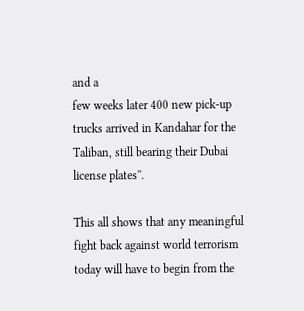and a
few weeks later 400 new pick-up trucks arrived in Kandahar for the
Taliban, still bearing their Dubai license plates''.

This all shows that any meaningful fight back against world terrorism
today will have to begin from the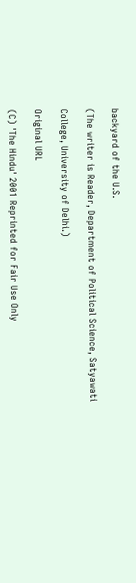backyard of the U.S.

(The writer is Reader, Department of Political Science, Satyawati

College, University of Delhi.)

Original URL

(C) 'The Hindu' 2001 Reprinted for Fair Use Only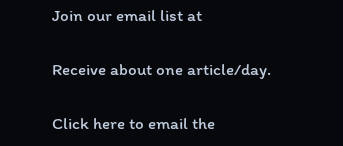Join our email list at

Receive about one article/day.

Click here to email the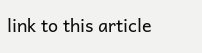link to this article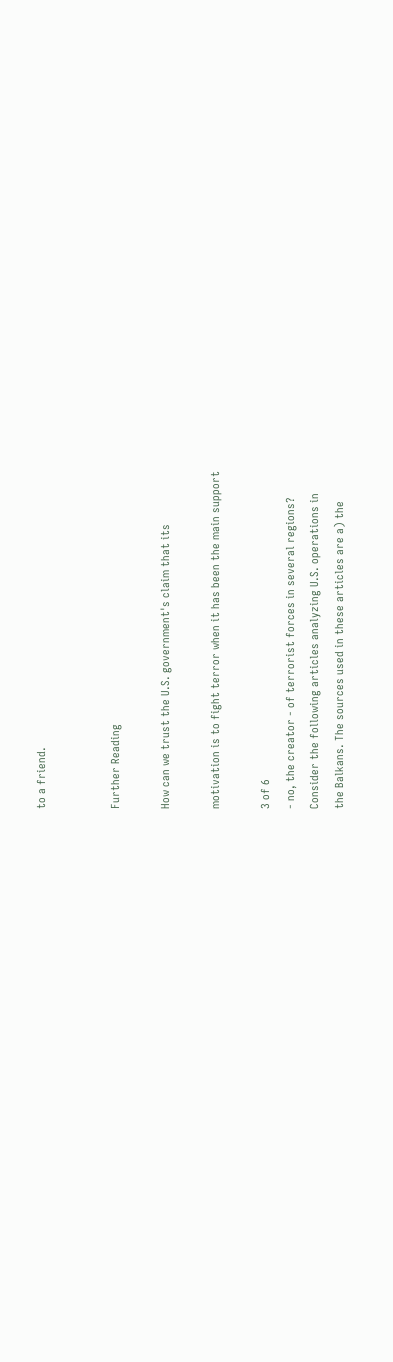to a friend.


Further Reading

How can we trust the U.S. government's claim that its

motivation is to fight terror when it has been the main support

3 of 6
- no, the creator - of terrorist forces in several regions?
Consider the following articles analyzing U.S. operations in
the Balkans. The sources used in these articles are a) the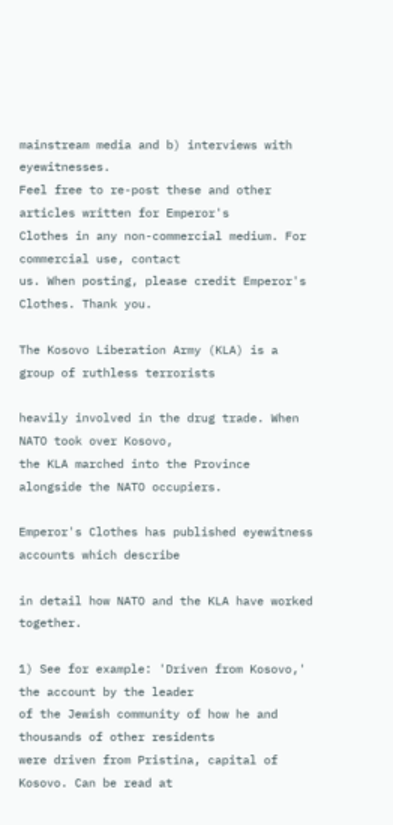mainstream media and b) interviews with eyewitnesses.
Feel free to re-post these and other articles written for Emperor's
Clothes in any non-commercial medium. For commercial use, contact
us. When posting, please credit Emperor's Clothes. Thank you.

The Kosovo Liberation Army (KLA) is a group of ruthless terrorists

heavily involved in the drug trade. When NATO took over Kosovo,
the KLA marched into the Province alongside the NATO occupiers.

Emperor's Clothes has published eyewitness accounts which describe

in detail how NATO and the KLA have worked together.

1) See for example: 'Driven from Kosovo,' the account by the leader
of the Jewish community of how he and thousands of other residents
were driven from Pristina, capital of Kosovo. Can be read at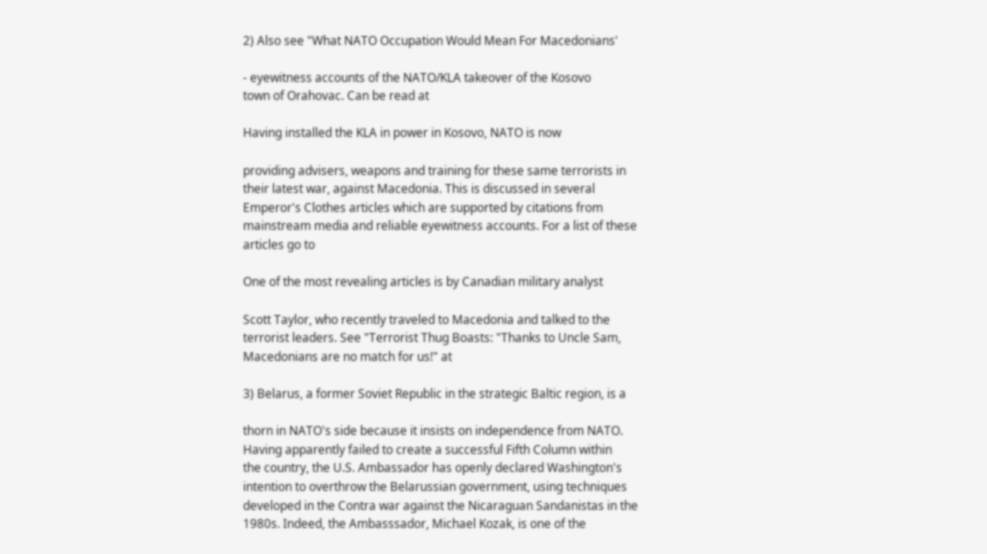2) Also see "What NATO Occupation Would Mean For Macedonians'

- eyewitness accounts of the NATO/KLA takeover of the Kosovo
town of Orahovac. Can be read at

Having installed the KLA in power in Kosovo, NATO is now

providing advisers, weapons and training for these same terrorists in
their latest war, against Macedonia. This is discussed in several
Emperor's Clothes articles which are supported by citations from
mainstream media and reliable eyewitness accounts. For a list of these
articles go to

One of the most revealing articles is by Canadian military analyst

Scott Taylor, who recently traveled to Macedonia and talked to the
terrorist leaders. See "Terrorist Thug Boasts: "Thanks to Uncle Sam,
Macedonians are no match for us!" at

3) Belarus, a former Soviet Republic in the strategic Baltic region, is a

thorn in NATO's side because it insists on independence from NATO.
Having apparently failed to create a successful Fifth Column within
the country, the U.S. Ambassador has openly declared Washington's
intention to overthrow the Belarussian government, using techniques
developed in the Contra war against the Nicaraguan Sandanistas in the
1980s. Indeed, the Ambasssador, Michael Kozak, is one of the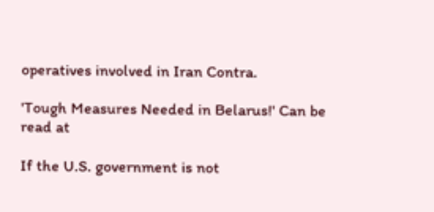operatives involved in Iran Contra.

'Tough Measures Needed in Belarus!' Can be read at

If the U.S. government is not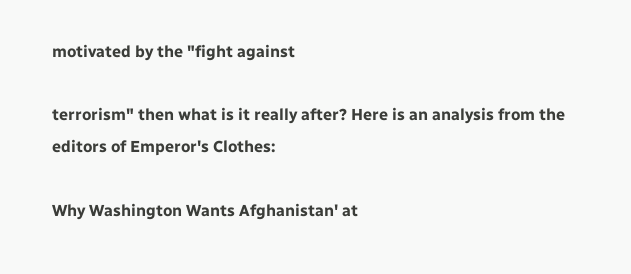motivated by the "fight against

terrorism" then what is it really after? Here is an analysis from the
editors of Emperor's Clothes:

Why Washington Wants Afghanistan' at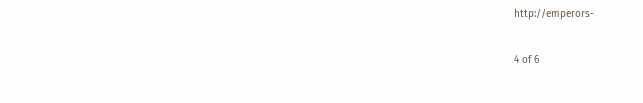http://emperors-

4 of 6